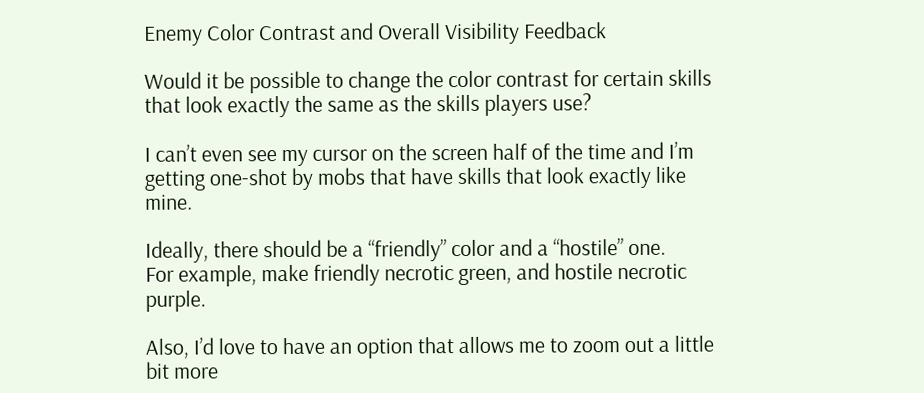Enemy Color Contrast and Overall Visibility Feedback

Would it be possible to change the color contrast for certain skills that look exactly the same as the skills players use?

I can’t even see my cursor on the screen half of the time and I’m getting one-shot by mobs that have skills that look exactly like mine.

Ideally, there should be a “friendly” color and a “hostile” one.
For example, make friendly necrotic green, and hostile necrotic purple.

Also, I’d love to have an option that allows me to zoom out a little bit more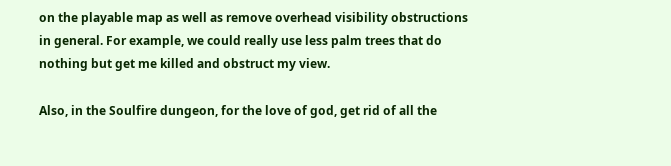on the playable map as well as remove overhead visibility obstructions in general. For example, we could really use less palm trees that do nothing but get me killed and obstruct my view.

Also, in the Soulfire dungeon, for the love of god, get rid of all the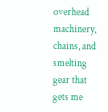overhead machinery, chains, and smelting gear that gets me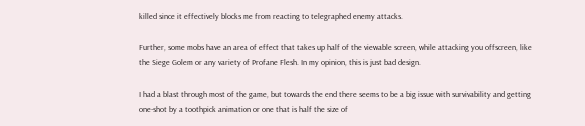killed since it effectively blocks me from reacting to telegraphed enemy attacks.

Further, some mobs have an area of effect that takes up half of the viewable screen, while attacking you offscreen, like the Siege Golem or any variety of Profane Flesh. In my opinion, this is just bad design.

I had a blast through most of the game, but towards the end there seems to be a big issue with survivability and getting one-shot by a toothpick animation or one that is half the size of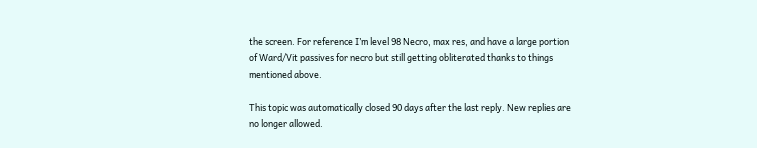the screen. For reference I’m level 98 Necro, max res, and have a large portion of Ward/Vit passives for necro but still getting obliterated thanks to things mentioned above.

This topic was automatically closed 90 days after the last reply. New replies are no longer allowed.